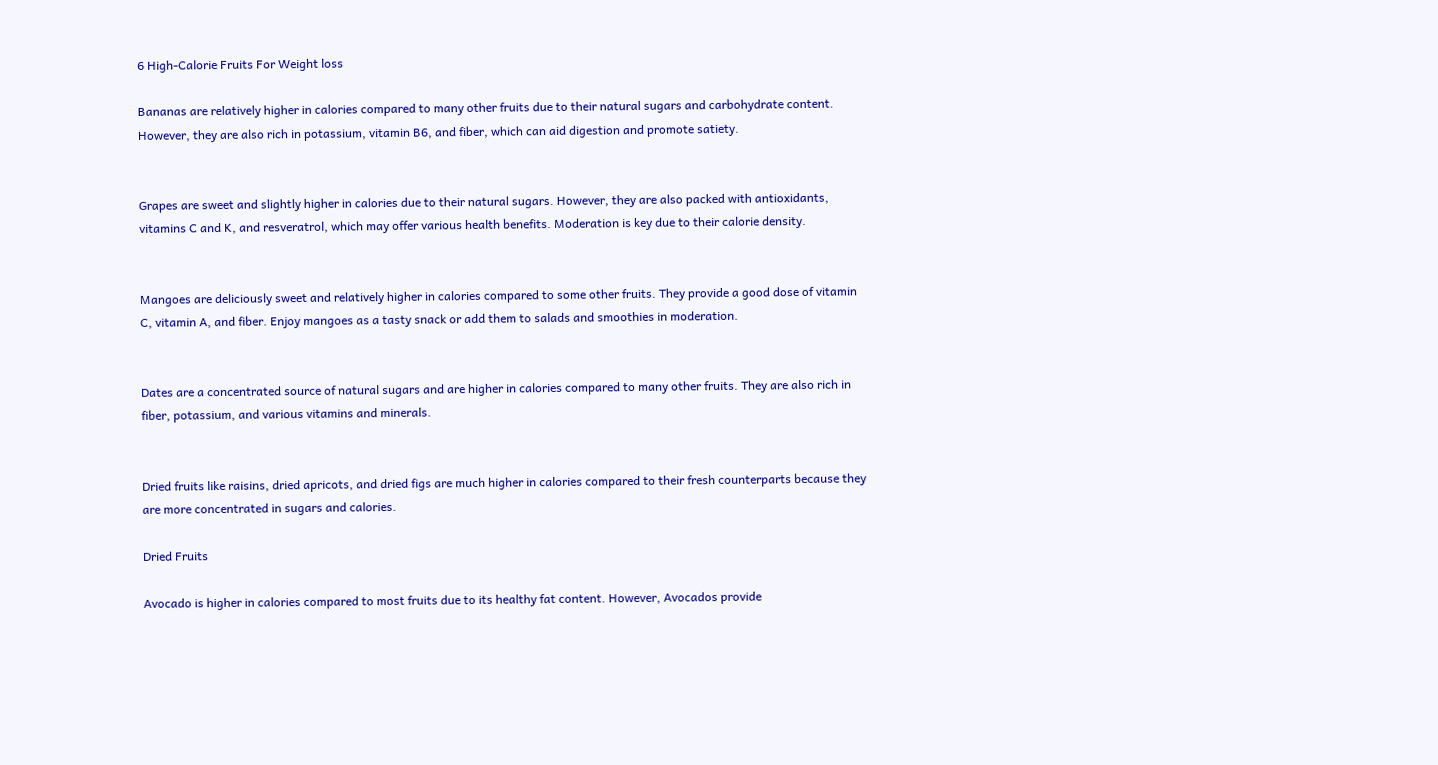6 High-Calorie Fruits For Weight loss

Bananas are relatively higher in calories compared to many other fruits due to their natural sugars and carbohydrate content. However, they are also rich in potassium, vitamin B6, and fiber, which can aid digestion and promote satiety.


Grapes are sweet and slightly higher in calories due to their natural sugars. However, they are also packed with antioxidants, vitamins C and K, and resveratrol, which may offer various health benefits. Moderation is key due to their calorie density.


Mangoes are deliciously sweet and relatively higher in calories compared to some other fruits. They provide a good dose of vitamin C, vitamin A, and fiber. Enjoy mangoes as a tasty snack or add them to salads and smoothies in moderation.


Dates are a concentrated source of natural sugars and are higher in calories compared to many other fruits. They are also rich in fiber, potassium, and various vitamins and minerals.


Dried fruits like raisins, dried apricots, and dried figs are much higher in calories compared to their fresh counterparts because they are more concentrated in sugars and calories.

Dried Fruits

Avocado is higher in calories compared to most fruits due to its healthy fat content. However, Avocados provide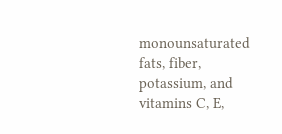monounsaturated fats, fiber, potassium, and vitamins C, E,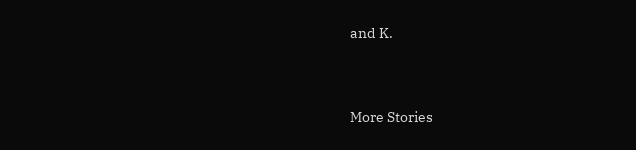and K.


More Stories